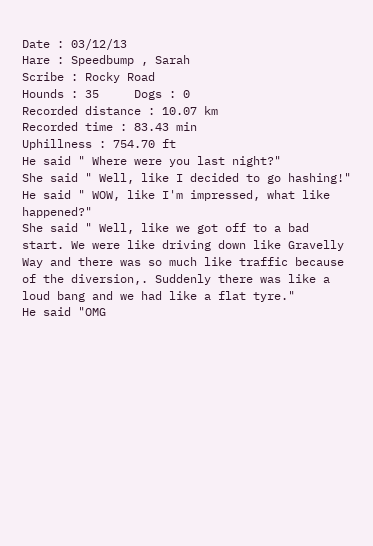Date : 03/12/13
Hare : Speedbump , Sarah
Scribe : Rocky Road
Hounds : 35     Dogs : 0
Recorded distance : 10.07 km
Recorded time : 83.43 min
Uphillness : 754.70 ft
He said " Where were you last night?"
She said " Well, like I decided to go hashing!"
He said " WOW, like I'm impressed, what like happened?"
She said " Well, like we got off to a bad start. We were like driving down like Gravelly Way and there was so much like traffic because of the diversion,. Suddenly there was like a loud bang and we had like a flat tyre."
He said "OMG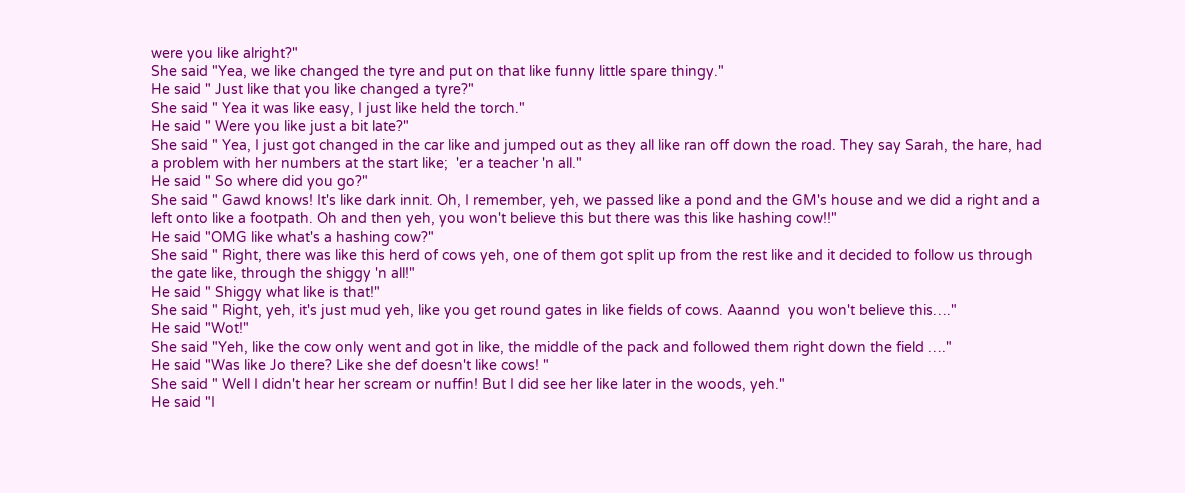were you like alright?"
She said "Yea, we like changed the tyre and put on that like funny little spare thingy."
He said " Just like that you like changed a tyre?"
She said " Yea it was like easy, I just like held the torch."
He said " Were you like just a bit late?"
She said " Yea, I just got changed in the car like and jumped out as they all like ran off down the road. They say Sarah, the hare, had a problem with her numbers at the start like;  'er a teacher 'n all."
He said " So where did you go?"
She said " Gawd knows! It's like dark innit. Oh, I remember, yeh, we passed like a pond and the GM's house and we did a right and a left onto like a footpath. Oh and then yeh, you won't believe this but there was this like hashing cow!!"
He said "OMG like what's a hashing cow?"
She said " Right, there was like this herd of cows yeh, one of them got split up from the rest like and it decided to follow us through the gate like, through the shiggy 'n all!"
He said " Shiggy what like is that!"
She said " Right, yeh, it's just mud yeh, like you get round gates in like fields of cows. Aaannd  you won't believe this…."
He said "Wot!"
She said "Yeh, like the cow only went and got in like, the middle of the pack and followed them right down the field …."
He said "Was like Jo there? Like she def doesn't like cows! "
She said " Well I didn't hear her scream or nuffin! But I did see her like later in the woods, yeh."
He said "I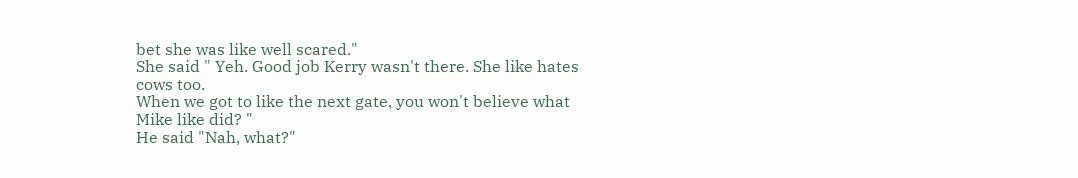bet she was like well scared."
She said " Yeh. Good job Kerry wasn't there. She like hates cows too.
When we got to like the next gate, you won't believe what Mike like did? "
He said "Nah, what?"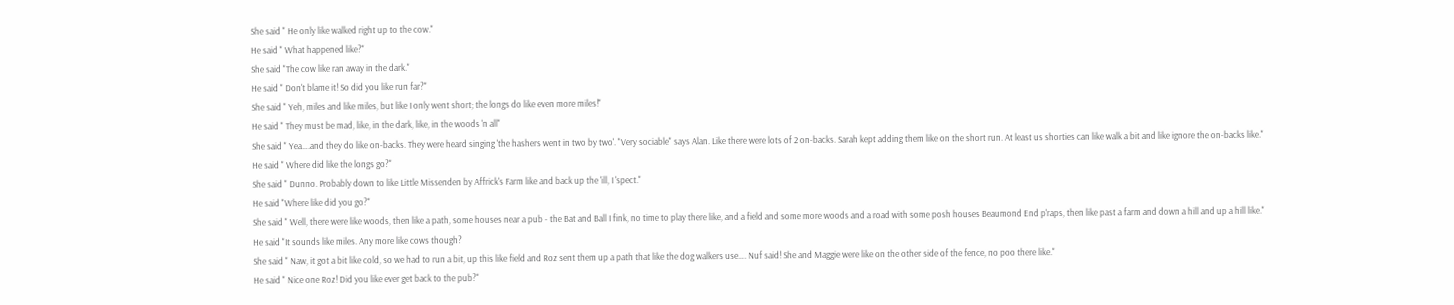She said " He only like walked right up to the cow."
He said " What happened like?"
She said "The cow like ran away in the dark."
He said " Don't blame it! So did you like run far?"
She said " Yeh, miles and like miles, but like I only went short; the longs do like even more miles!"
He said " They must be mad, like, in the dark, like, in the woods 'n all"
She said " Yea….and they do like on-backs. They were heard singing 'the hashers went in two by two'. "Very sociable" says Alan. Like there were lots of 2 on-backs. Sarah kept adding them like on the short run. At least us shorties can like walk a bit and like ignore the on-backs like."
He said " Where did like the longs go?"
She said " Dunno. Probably down to like Little Missenden by Affrick's Farm like and back up the 'ill, I 'spect."
He said "Where like did you go?"
She said " Well, there were like woods, then like a path, some houses near a pub - the Bat and Ball I fink, no time to play there like, and a field and some more woods and a road with some posh houses Beaumond End p'raps, then like past a farm and down a hill and up a hill like."
He said "It sounds like miles. Any more like cows though?
She said " Naw, it got a bit like cold, so we had to run a bit, up this like field and Roz sent them up a path that like the dog walkers use…. Nuf said! She and Maggie were like on the other side of the fence, no poo there like."
He said " Nice one Roz! Did you like ever get back to the pub?"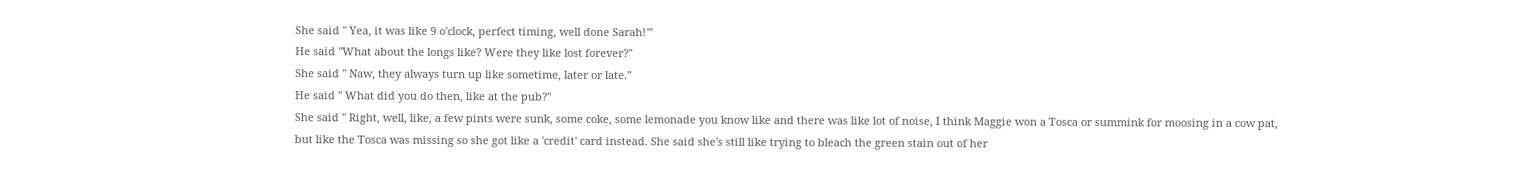She said " Yea, it was like 9 o'clock, perfect timing, well done Sarah!'"
He said "What about the longs like? Were they like lost forever?"
She said " Naw, they always turn up like sometime, later or late."
He said " What did you do then, like at the pub?"
She said " Right, well, like, a few pints were sunk, some coke, some lemonade you know like and there was like lot of noise, I think Maggie won a Tosca or summink for moosing in a cow pat, but like the Tosca was missing so she got like a 'credit' card instead. She said she's still like trying to bleach the green stain out of her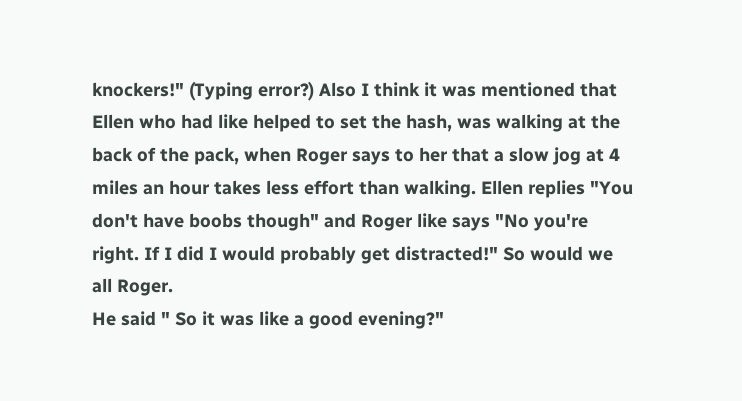knockers!" (Typing error?) Also I think it was mentioned that Ellen who had like helped to set the hash, was walking at the back of the pack, when Roger says to her that a slow jog at 4 miles an hour takes less effort than walking. Ellen replies "You don't have boobs though" and Roger like says "No you're right. If I did I would probably get distracted!" So would we all Roger.
He said " So it was like a good evening?"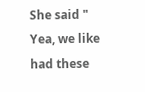She said " Yea, we like had these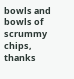bowls and bowls of scrummy chips,  thanks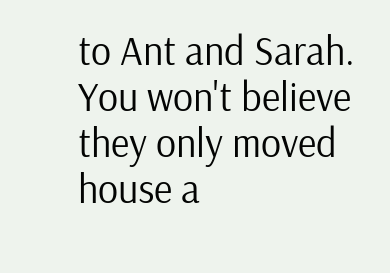to Ant and Sarah. You won't believe they only moved house a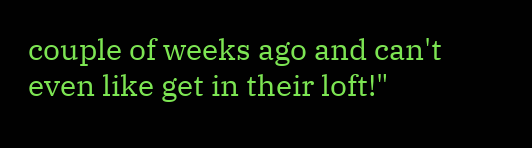couple of weeks ago and can't even like get in their loft!"